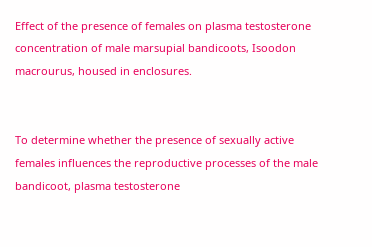Effect of the presence of females on plasma testosterone concentration of male marsupial bandicoots, Isoodon macrourus, housed in enclosures.


To determine whether the presence of sexually active females influences the reproductive processes of the male bandicoot, plasma testosterone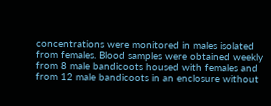concentrations were monitored in males isolated from females. Blood samples were obtained weekly from 8 male bandicoots housed with females and from 12 male bandicoots in an enclosure without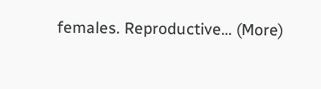females. Reproductive… (More)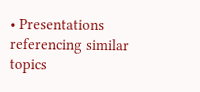• Presentations referencing similar topics